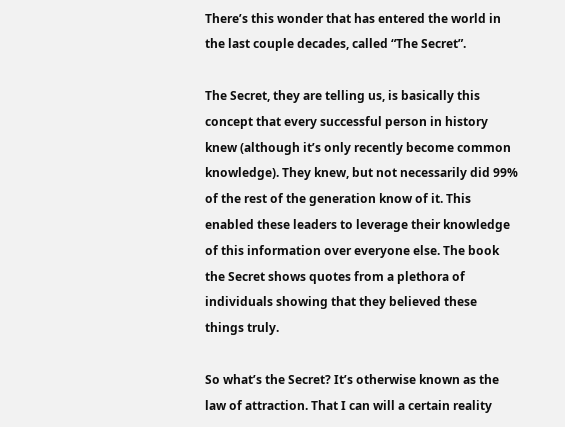There’s this wonder that has entered the world in the last couple decades, called “The Secret”.

The Secret, they are telling us, is basically this concept that every successful person in history knew (although it’s only recently become common knowledge). They knew, but not necessarily did 99% of the rest of the generation know of it. This enabled these leaders to leverage their knowledge of this information over everyone else. The book the Secret shows quotes from a plethora of individuals showing that they believed these things truly.

So what’s the Secret? It’s otherwise known as the law of attraction. That I can will a certain reality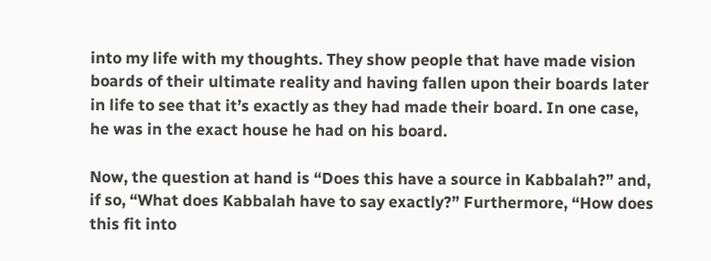into my life with my thoughts. They show people that have made vision boards of their ultimate reality and having fallen upon their boards later in life to see that it’s exactly as they had made their board. In one case, he was in the exact house he had on his board.

Now, the question at hand is “Does this have a source in Kabbalah?” and, if so, “What does Kabbalah have to say exactly?” Furthermore, “How does this fit into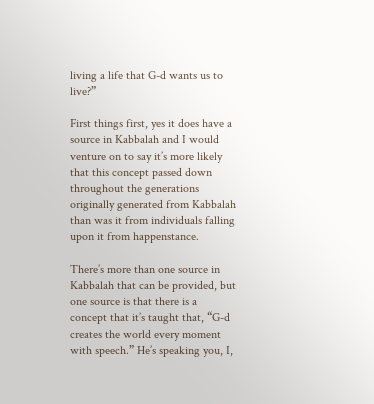living a life that G-d wants us to live?”

First things first, yes it does have a source in Kabbalah and I would venture on to say it’s more likely that this concept passed down throughout the generations originally generated from Kabbalah than was it from individuals falling upon it from happenstance.

There’s more than one source in Kabbalah that can be provided, but one source is that there is a concept that it’s taught that, “G-d creates the world every moment with speech.” He’s speaking you, I,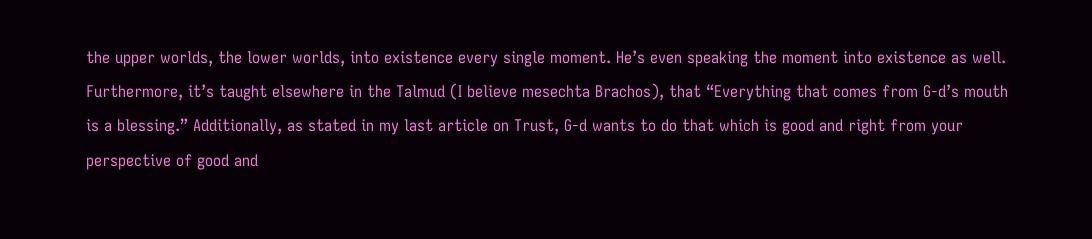the upper worlds, the lower worlds, into existence every single moment. He’s even speaking the moment into existence as well. Furthermore, it’s taught elsewhere in the Talmud (I believe mesechta Brachos), that “Everything that comes from G-d’s mouth is a blessing.” Additionally, as stated in my last article on Trust, G-d wants to do that which is good and right from your perspective of good and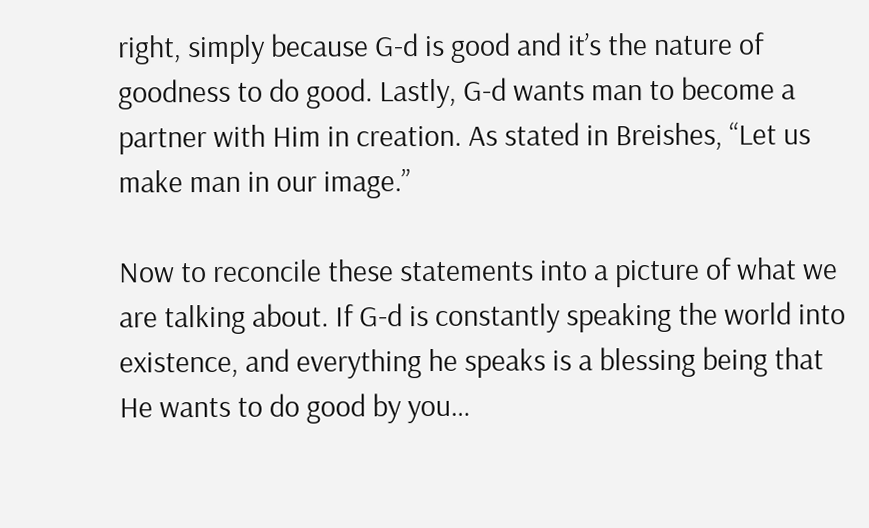right, simply because G-d is good and it’s the nature of goodness to do good. Lastly, G-d wants man to become a partner with Him in creation. As stated in Breishes, “Let us make man in our image.”

Now to reconcile these statements into a picture of what we are talking about. If G-d is constantly speaking the world into existence, and everything he speaks is a blessing being that He wants to do good by you…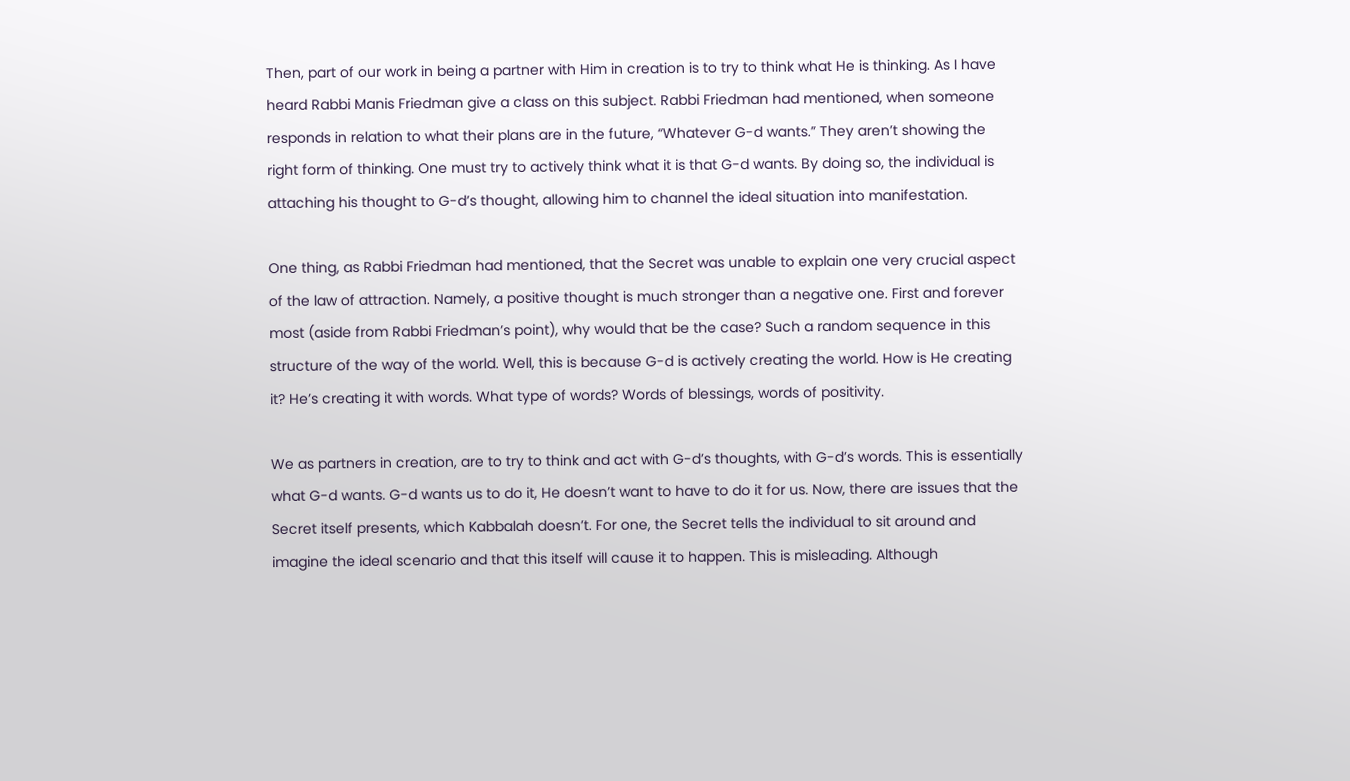Then, part of our work in being a partner with Him in creation is to try to think what He is thinking. As I have heard Rabbi Manis Friedman give a class on this subject. Rabbi Friedman had mentioned, when someone responds in relation to what their plans are in the future, “Whatever G-d wants.” They aren’t showing the right form of thinking. One must try to actively think what it is that G-d wants. By doing so, the individual is attaching his thought to G-d’s thought, allowing him to channel the ideal situation into manifestation.

One thing, as Rabbi Friedman had mentioned, that the Secret was unable to explain one very crucial aspect of the law of attraction. Namely, a positive thought is much stronger than a negative one. First and forever most (aside from Rabbi Friedman’s point), why would that be the case? Such a random sequence in this structure of the way of the world. Well, this is because G-d is actively creating the world. How is He creating it? He’s creating it with words. What type of words? Words of blessings, words of positivity.

We as partners in creation, are to try to think and act with G-d’s thoughts, with G-d’s words. This is essentially what G-d wants. G-d wants us to do it, He doesn’t want to have to do it for us. Now, there are issues that the Secret itself presents, which Kabbalah doesn’t. For one, the Secret tells the individual to sit around and imagine the ideal scenario and that this itself will cause it to happen. This is misleading. Although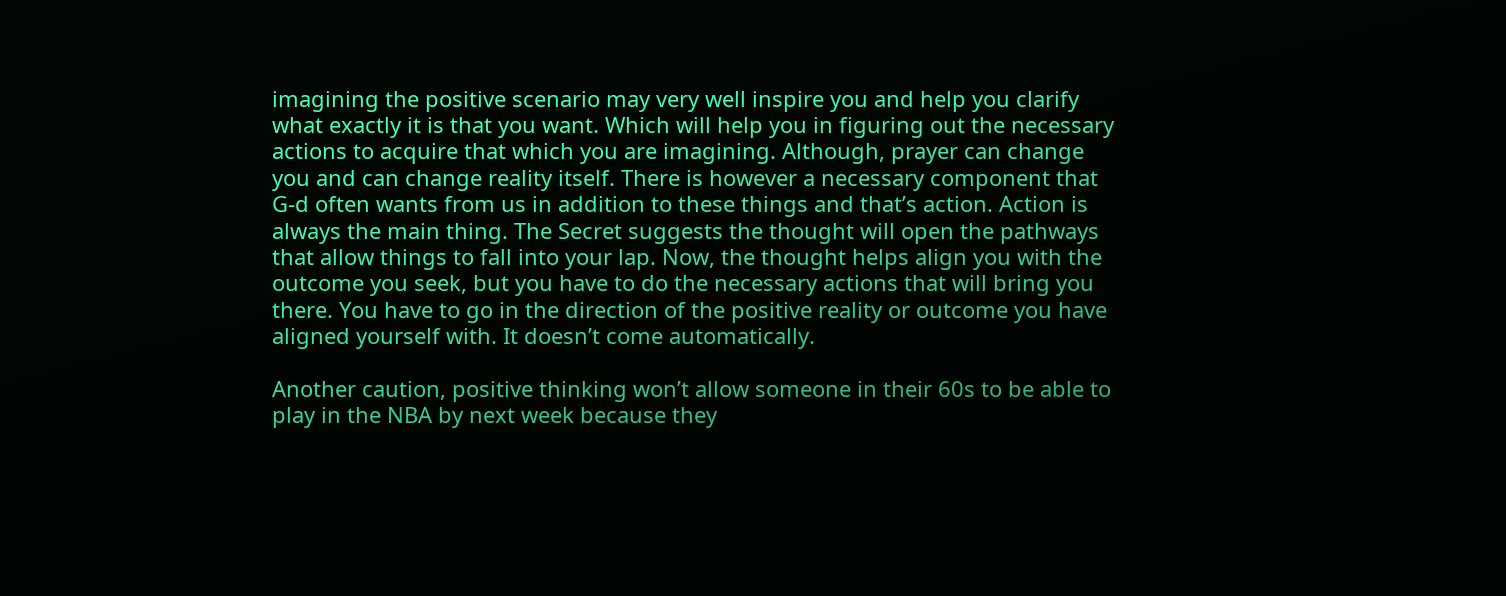imagining the positive scenario may very well inspire you and help you clarify what exactly it is that you want. Which will help you in figuring out the necessary actions to acquire that which you are imagining. Although, prayer can change you and can change reality itself. There is however a necessary component that G-d often wants from us in addition to these things and that’s action. Action is always the main thing. The Secret suggests the thought will open the pathways that allow things to fall into your lap. Now, the thought helps align you with the outcome you seek, but you have to do the necessary actions that will bring you there. You have to go in the direction of the positive reality or outcome you have aligned yourself with. It doesn’t come automatically.

Another caution, positive thinking won’t allow someone in their 60s to be able to play in the NBA by next week because they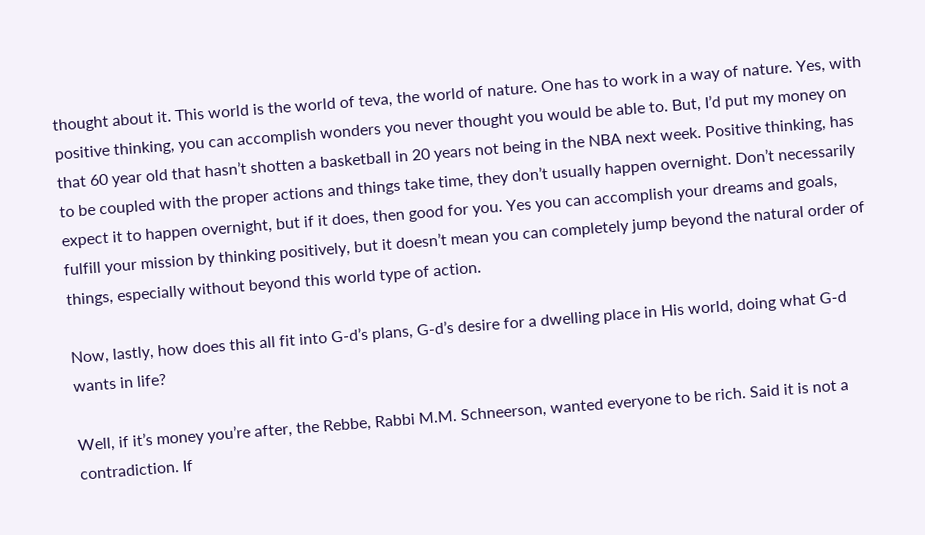thought about it. This world is the world of teva, the world of nature. One has to work in a way of nature. Yes, with positive thinking, you can accomplish wonders you never thought you would be able to. But, I’d put my money on that 60 year old that hasn’t shotten a basketball in 20 years not being in the NBA next week. Positive thinking, has to be coupled with the proper actions and things take time, they don’t usually happen overnight. Don’t necessarily expect it to happen overnight, but if it does, then good for you. Yes you can accomplish your dreams and goals, fulfill your mission by thinking positively, but it doesn’t mean you can completely jump beyond the natural order of things, especially without beyond this world type of action.

Now, lastly, how does this all fit into G-d’s plans, G-d’s desire for a dwelling place in His world, doing what G-d wants in life?

Well, if it’s money you’re after, the Rebbe, Rabbi M.M. Schneerson, wanted everyone to be rich. Said it is not a contradiction. If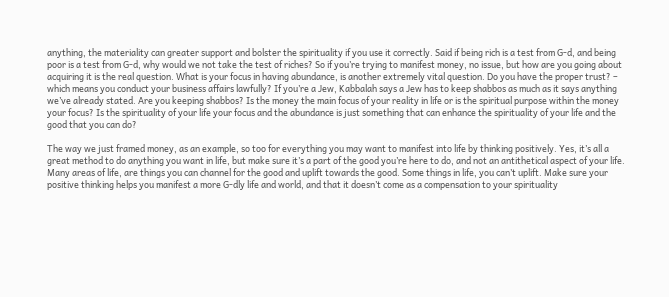anything, the materiality can greater support and bolster the spirituality if you use it correctly. Said if being rich is a test from G-d, and being poor is a test from G-d, why would we not take the test of riches? So if you’re trying to manifest money, no issue, but how are you going about acquiring it is the real question. What is your focus in having abundance, is another extremely vital question. Do you have the proper trust? – which means you conduct your business affairs lawfully? If you’re a Jew, Kabbalah says a Jew has to keep shabbos as much as it says anything we’ve already stated. Are you keeping shabbos? Is the money the main focus of your reality in life or is the spiritual purpose within the money your focus? Is the spirituality of your life your focus and the abundance is just something that can enhance the spirituality of your life and the good that you can do?

The way we just framed money, as an example, so too for everything you may want to manifest into life by thinking positively. Yes, it’s all a great method to do anything you want in life, but make sure it’s a part of the good you’re here to do, and not an antithetical aspect of your life. Many areas of life, are things you can channel for the good and uplift towards the good. Some things in life, you can’t uplift. Make sure your positive thinking helps you manifest a more G-dly life and world, and that it doesn’t come as a compensation to your spirituality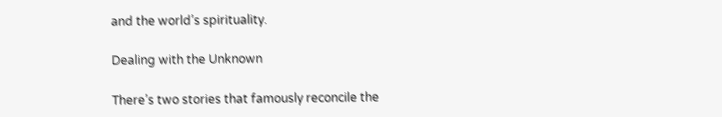and the world’s spirituality.

Dealing with the Unknown

There’s two stories that famously reconcile the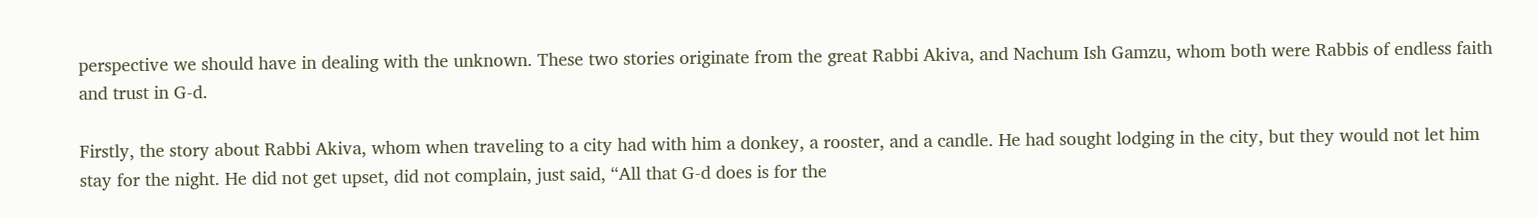perspective we should have in dealing with the unknown. These two stories originate from the great Rabbi Akiva, and Nachum Ish Gamzu, whom both were Rabbis of endless faith and trust in G-d.

Firstly, the story about Rabbi Akiva, whom when traveling to a city had with him a donkey, a rooster, and a candle. He had sought lodging in the city, but they would not let him stay for the night. He did not get upset, did not complain, just said, “All that G-d does is for the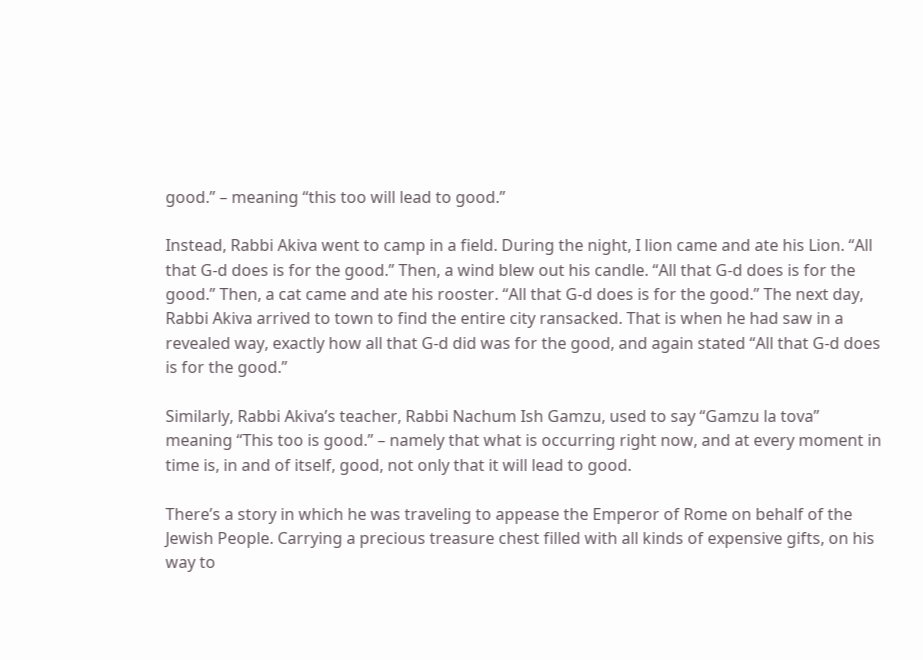good.” – meaning “this too will lead to good.”

Instead, Rabbi Akiva went to camp in a field. During the night, I lion came and ate his Lion. “All that G-d does is for the good.” Then, a wind blew out his candle. “All that G-d does is for the good.” Then, a cat came and ate his rooster. “All that G-d does is for the good.” The next day, Rabbi Akiva arrived to town to find the entire city ransacked. That is when he had saw in a revealed way, exactly how all that G-d did was for the good, and again stated “All that G-d does is for the good.”

Similarly, Rabbi Akiva’s teacher, Rabbi Nachum Ish Gamzu, used to say “Gamzu la tova” meaning “This too is good.” – namely that what is occurring right now, and at every moment in time is, in and of itself, good, not only that it will lead to good.

There’s a story in which he was traveling to appease the Emperor of Rome on behalf of the Jewish People. Carrying a precious treasure chest filled with all kinds of expensive gifts, on his way to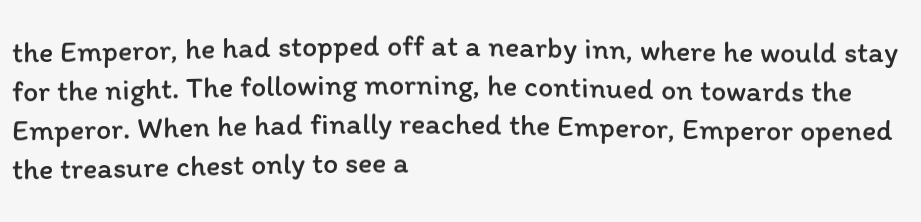the Emperor, he had stopped off at a nearby inn, where he would stay for the night. The following morning, he continued on towards the Emperor. When he had finally reached the Emperor, Emperor opened the treasure chest only to see a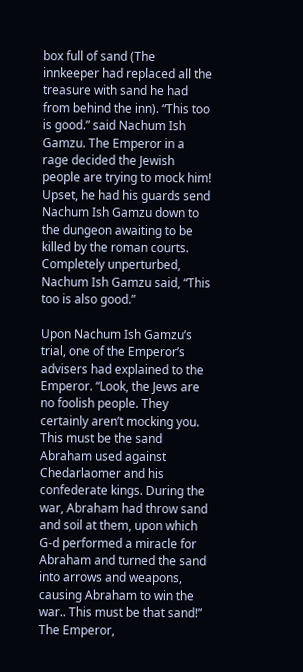box full of sand (The innkeeper had replaced all the treasure with sand he had from behind the inn). “This too is good.” said Nachum Ish Gamzu. The Emperor in a rage decided the Jewish people are trying to mock him! Upset, he had his guards send Nachum Ish Gamzu down to the dungeon awaiting to be killed by the roman courts. Completely unperturbed, Nachum Ish Gamzu said, “This too is also good.”

Upon Nachum Ish Gamzu’s trial, one of the Emperor’s advisers had explained to the Emperor. “Look, the Jews are no foolish people. They certainly aren’t mocking you. This must be the sand Abraham used against Chedarlaomer and his confederate kings. During the war, Abraham had throw sand and soil at them, upon which G-d performed a miracle for Abraham and turned the sand into arrows and weapons, causing Abraham to win the war.. This must be that sand!” The Emperor,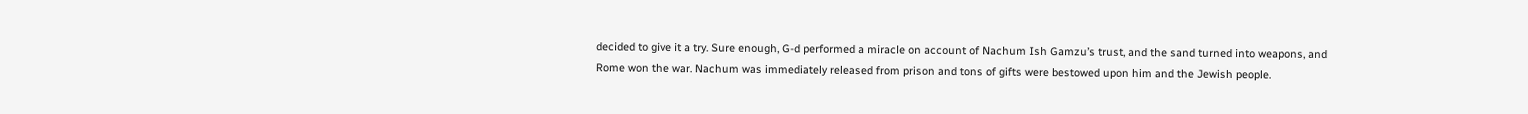decided to give it a try. Sure enough, G-d performed a miracle on account of Nachum Ish Gamzu’s trust, and the sand turned into weapons, and Rome won the war. Nachum was immediately released from prison and tons of gifts were bestowed upon him and the Jewish people.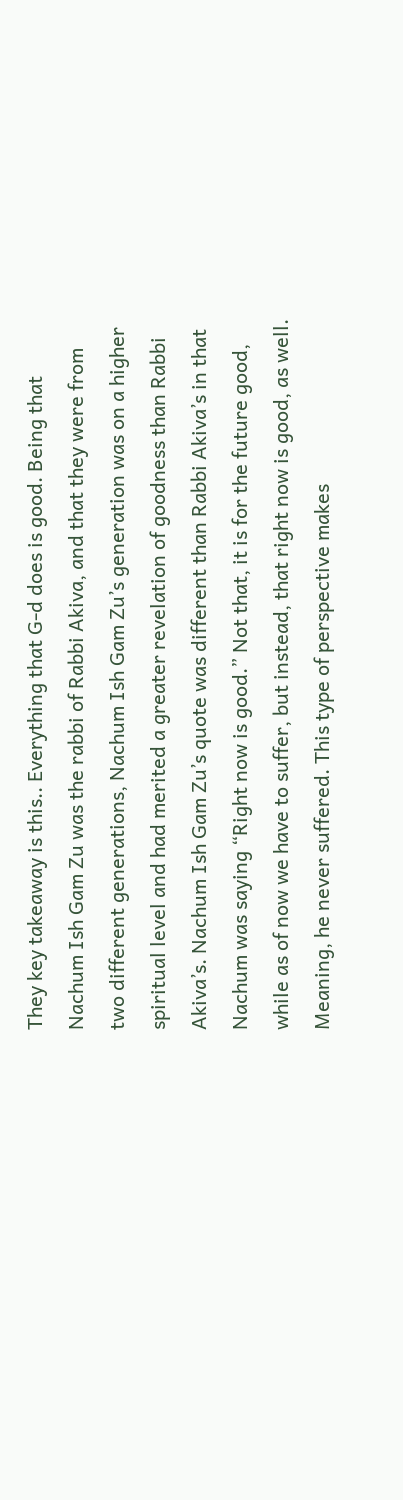They key takeaway is this.. Everything that G-d does is good. Being that Nachum Ish Gam Zu was the rabbi of Rabbi Akiva, and that they were from two different generations, Nachum Ish Gam Zu’s generation was on a higher spiritual level and had merited a greater revelation of goodness than Rabbi Akiva’s. Nachum Ish Gam Zu’s quote was different than Rabbi Akiva’s in that Nachum was saying “Right now is good.” Not that, it is for the future good, while as of now we have to suffer, but instead, that right now is good, as well. Meaning, he never suffered. This type of perspective makes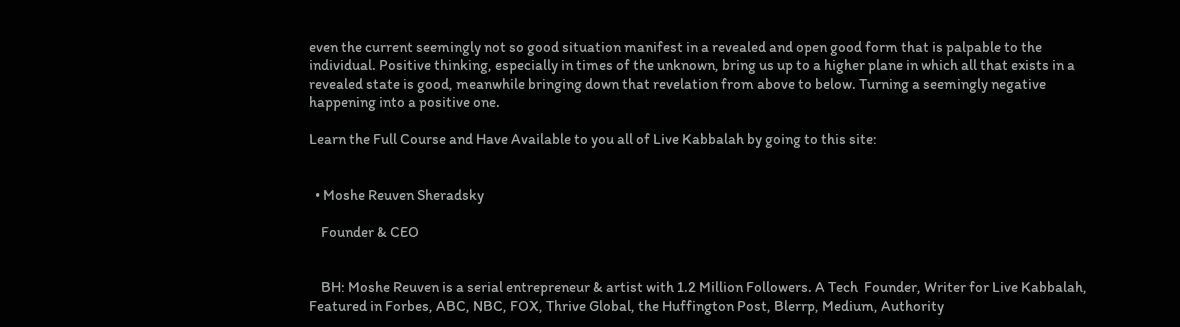even the current seemingly not so good situation manifest in a revealed and open good form that is palpable to the individual. Positive thinking, especially in times of the unknown, bring us up to a higher plane in which all that exists in a revealed state is good, meanwhile bringing down that revelation from above to below. Turning a seemingly negative happening into a positive one.

Learn the Full Course and Have Available to you all of Live Kabbalah by going to this site:


  • Moshe Reuven Sheradsky

    Founder & CEO


    BH: Moshe Reuven is a serial entrepreneur & artist with 1.2 Million Followers. A Tech  Founder, Writer for Live Kabbalah, Featured in Forbes, ABC, NBC, FOX, Thrive Global, the Huffington Post, Blerrp, Medium, Authority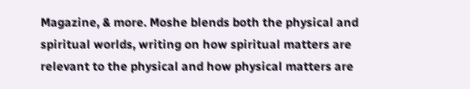Magazine, & more. Moshe blends both the physical and spiritual worlds, writing on how spiritual matters are relevant to the physical and how physical matters are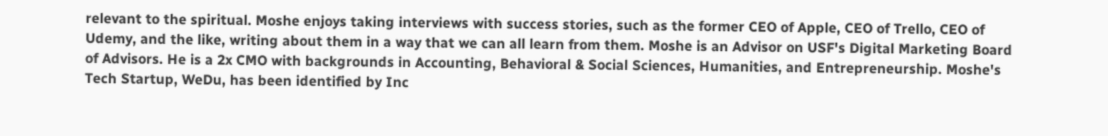relevant to the spiritual. Moshe enjoys taking interviews with success stories, such as the former CEO of Apple, CEO of Trello, CEO of Udemy, and the like, writing about them in a way that we can all learn from them. Moshe is an Advisor on USF's Digital Marketing Board of Advisors. He is a 2x CMO with backgrounds in Accounting, Behavioral & Social Sciences, Humanities, and Entrepreneurship. Moshe's Tech Startup, WeDu, has been identified by Inc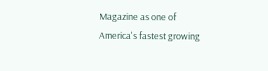Magazine as one of America's fastest growing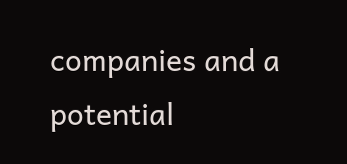companies and a potential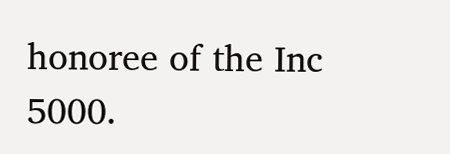honoree of the Inc 5000.